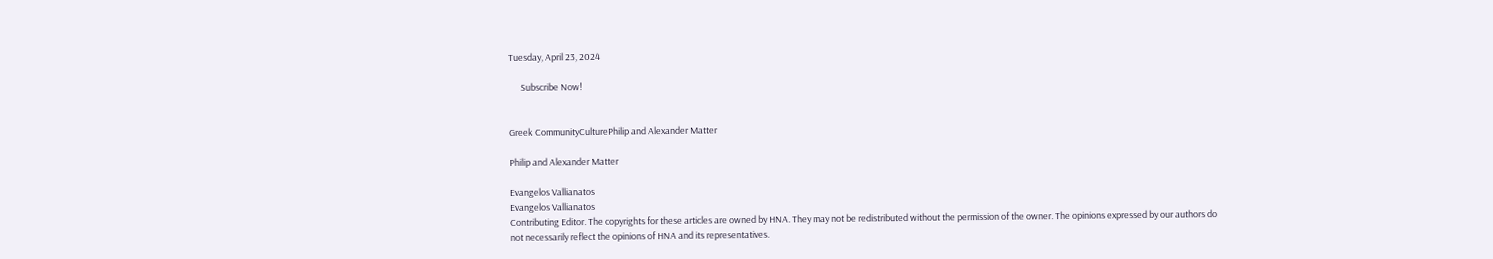Tuesday, April 23, 2024

      Subscribe Now!


Greek CommunityCulturePhilip and Alexander Matter

Philip and Alexander Matter

Evangelos Vallianatos
Evangelos Vallianatos
Contributing Editor. The copyrights for these articles are owned by HNA. They may not be redistributed without the permission of the owner. The opinions expressed by our authors do not necessarily reflect the opinions of HNA and its representatives.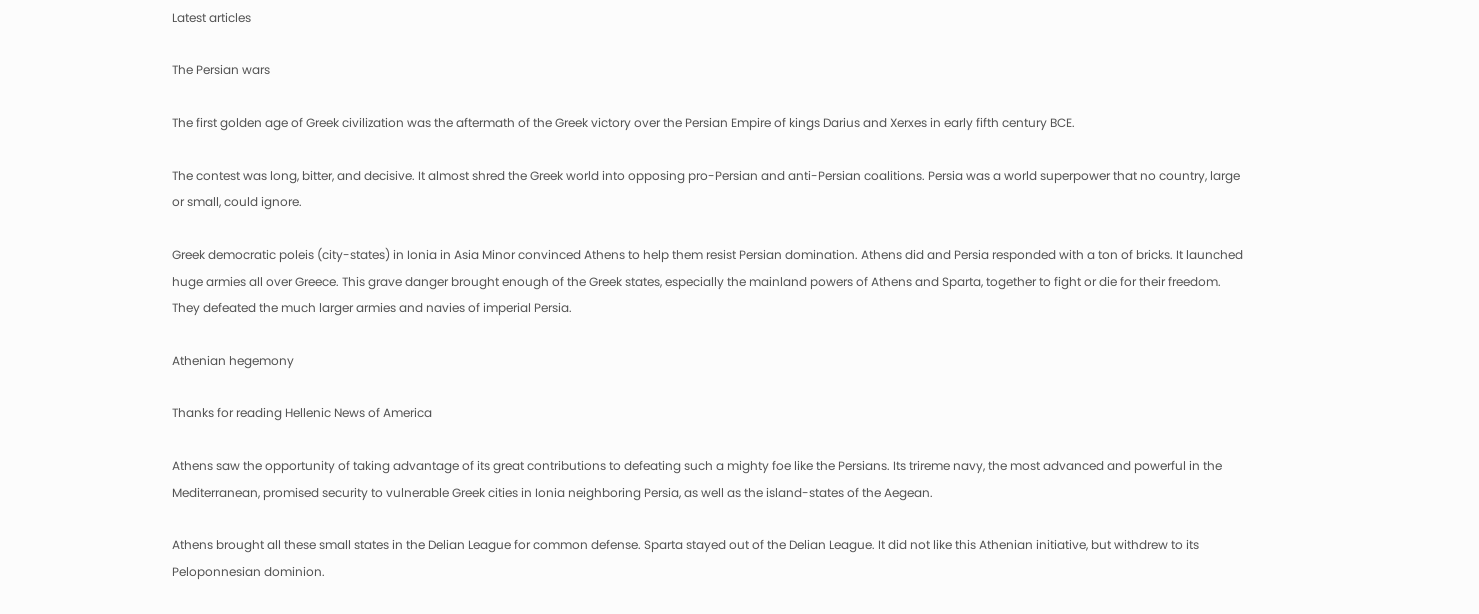Latest articles

The Persian wars

The first golden age of Greek civilization was the aftermath of the Greek victory over the Persian Empire of kings Darius and Xerxes in early fifth century BCE.

The contest was long, bitter, and decisive. It almost shred the Greek world into opposing pro-Persian and anti-Persian coalitions. Persia was a world superpower that no country, large or small, could ignore.

Greek democratic poleis (city-states) in Ionia in Asia Minor convinced Athens to help them resist Persian domination. Athens did and Persia responded with a ton of bricks. It launched huge armies all over Greece. This grave danger brought enough of the Greek states, especially the mainland powers of Athens and Sparta, together to fight or die for their freedom. They defeated the much larger armies and navies of imperial Persia.

Athenian hegemony

Thanks for reading Hellenic News of America

Athens saw the opportunity of taking advantage of its great contributions to defeating such a mighty foe like the Persians. Its trireme navy, the most advanced and powerful in the Mediterranean, promised security to vulnerable Greek cities in Ionia neighboring Persia, as well as the island-states of the Aegean.

Athens brought all these small states in the Delian League for common defense. Sparta stayed out of the Delian League. It did not like this Athenian initiative, but withdrew to its Peloponnesian dominion.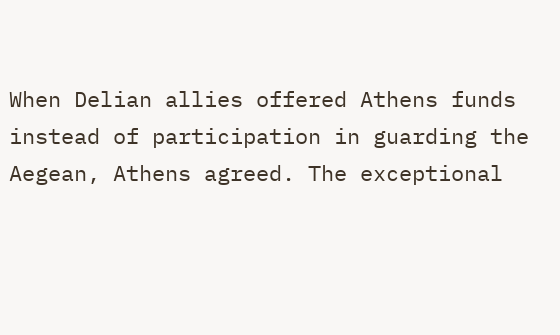When Delian allies offered Athens funds instead of participation in guarding the Aegean, Athens agreed. The exceptional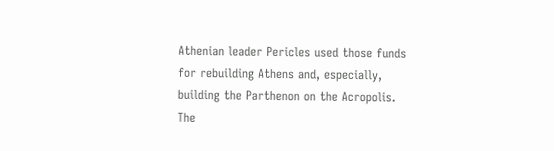Athenian leader Pericles used those funds for rebuilding Athens and, especially, building the Parthenon on the Acropolis. The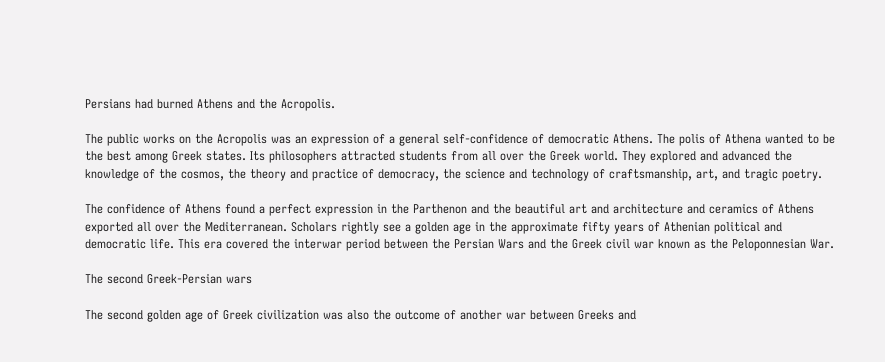Persians had burned Athens and the Acropolis.

The public works on the Acropolis was an expression of a general self-confidence of democratic Athens. The polis of Athena wanted to be the best among Greek states. Its philosophers attracted students from all over the Greek world. They explored and advanced the knowledge of the cosmos, the theory and practice of democracy, the science and technology of craftsmanship, art, and tragic poetry.

The confidence of Athens found a perfect expression in the Parthenon and the beautiful art and architecture and ceramics of Athens exported all over the Mediterranean. Scholars rightly see a golden age in the approximate fifty years of Athenian political and democratic life. This era covered the interwar period between the Persian Wars and the Greek civil war known as the Peloponnesian War.

The second Greek-Persian wars

The second golden age of Greek civilization was also the outcome of another war between Greeks and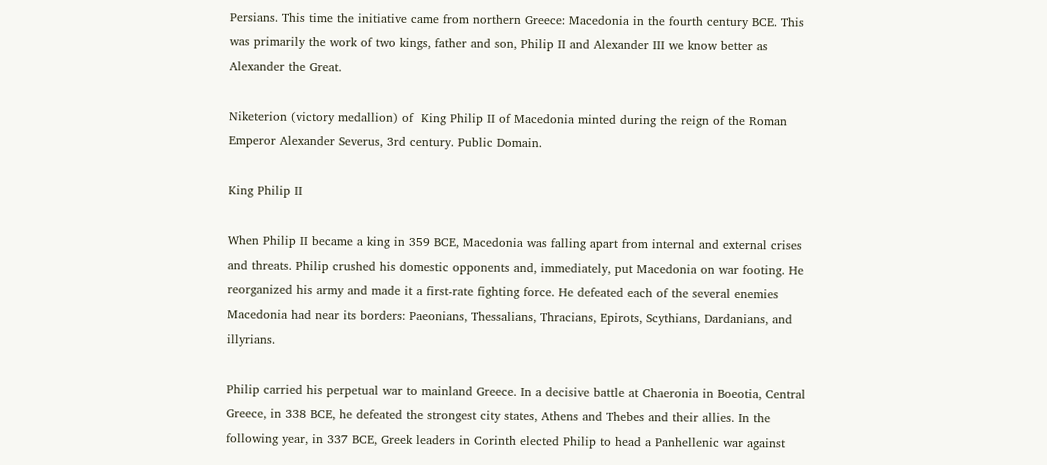Persians. This time the initiative came from northern Greece: Macedonia in the fourth century BCE. This was primarily the work of two kings, father and son, Philip II and Alexander III we know better as Alexander the Great.

Niketerion (victory medallion) of  King Philip II of Macedonia minted during the reign of the Roman Emperor Alexander Severus, 3rd century. Public Domain.

King Philip II

When Philip II became a king in 359 BCE, Macedonia was falling apart from internal and external crises and threats. Philip crushed his domestic opponents and, immediately, put Macedonia on war footing. He reorganized his army and made it a first-rate fighting force. He defeated each of the several enemies Macedonia had near its borders: Paeonians, Thessalians, Thracians, Epirots, Scythians, Dardanians, and illyrians.

Philip carried his perpetual war to mainland Greece. In a decisive battle at Chaeronia in Boeotia, Central Greece, in 338 BCE, he defeated the strongest city states, Athens and Thebes and their allies. In the following year, in 337 BCE, Greek leaders in Corinth elected Philip to head a Panhellenic war against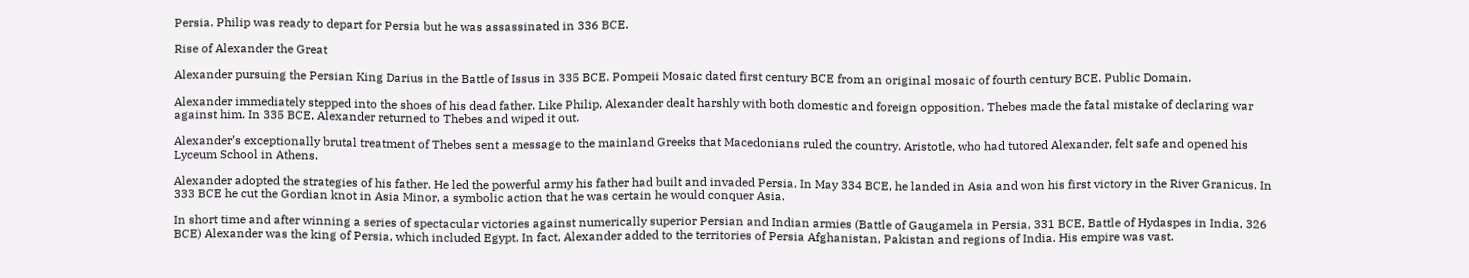Persia. Philip was ready to depart for Persia but he was assassinated in 336 BCE.

Rise of Alexander the Great

Alexander pursuing the Persian King Darius in the Battle of Issus in 335 BCE. Pompeii Mosaic dated first century BCE from an original mosaic of fourth century BCE. Public Domain.

Alexander immediately stepped into the shoes of his dead father. Like Philip, Alexander dealt harshly with both domestic and foreign opposition. Thebes made the fatal mistake of declaring war against him. In 335 BCE, Alexander returned to Thebes and wiped it out.

Alexander’s exceptionally brutal treatment of Thebes sent a message to the mainland Greeks that Macedonians ruled the country. Aristotle, who had tutored Alexander, felt safe and opened his Lyceum School in Athens.

Alexander adopted the strategies of his father. He led the powerful army his father had built and invaded Persia. In May 334 BCE, he landed in Asia and won his first victory in the River Granicus. In 333 BCE he cut the Gordian knot in Asia Minor, a symbolic action that he was certain he would conquer Asia.

In short time and after winning a series of spectacular victories against numerically superior Persian and Indian armies (Battle of Gaugamela in Persia, 331 BCE, Battle of Hydaspes in India, 326 BCE) Alexander was the king of Persia, which included Egypt. In fact, Alexander added to the territories of Persia Afghanistan, Pakistan and regions of India. His empire was vast.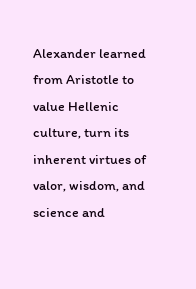Alexander learned from Aristotle to value Hellenic culture, turn its inherent virtues of valor, wisdom, and science and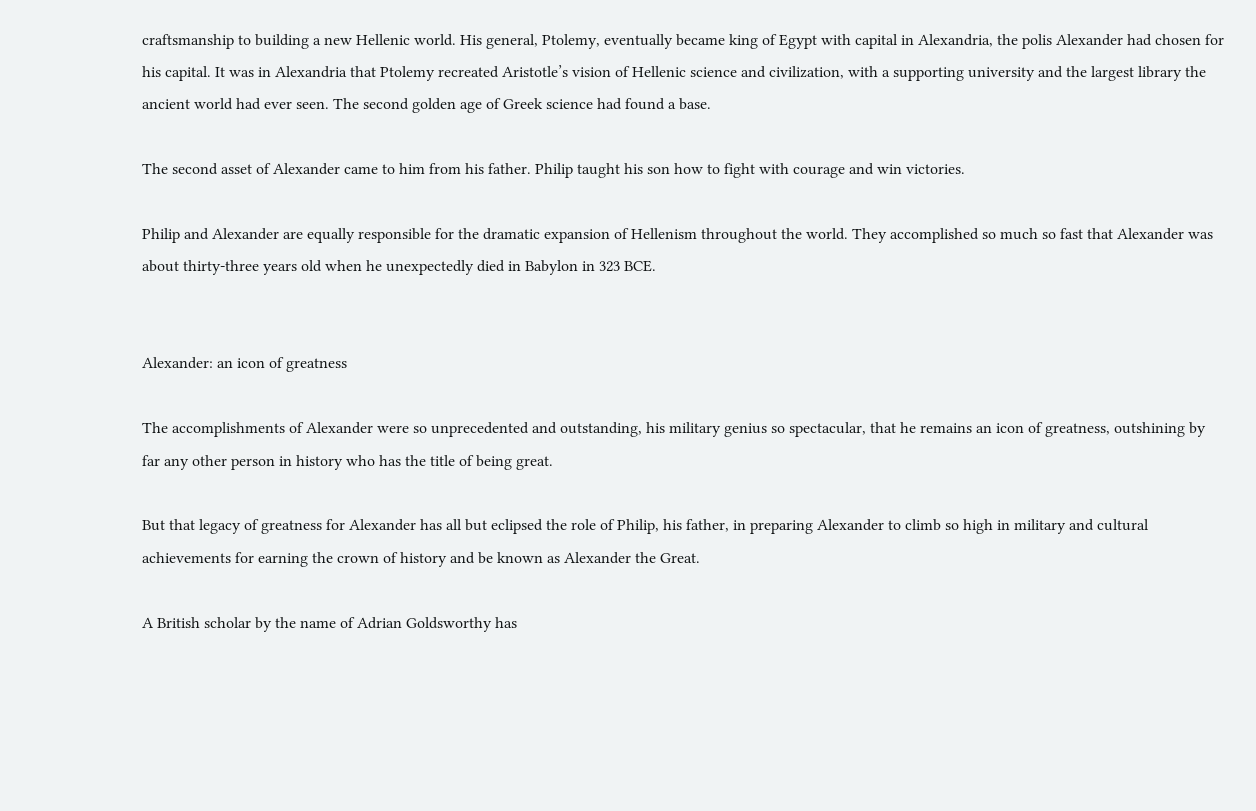craftsmanship to building a new Hellenic world. His general, Ptolemy, eventually became king of Egypt with capital in Alexandria, the polis Alexander had chosen for his capital. It was in Alexandria that Ptolemy recreated Aristotle’s vision of Hellenic science and civilization, with a supporting university and the largest library the ancient world had ever seen. The second golden age of Greek science had found a base.

The second asset of Alexander came to him from his father. Philip taught his son how to fight with courage and win victories.

Philip and Alexander are equally responsible for the dramatic expansion of Hellenism throughout the world. They accomplished so much so fast that Alexander was about thirty-three years old when he unexpectedly died in Babylon in 323 BCE.


Alexander: an icon of greatness

The accomplishments of Alexander were so unprecedented and outstanding, his military genius so spectacular, that he remains an icon of greatness, outshining by far any other person in history who has the title of being great.

But that legacy of greatness for Alexander has all but eclipsed the role of Philip, his father, in preparing Alexander to climb so high in military and cultural achievements for earning the crown of history and be known as Alexander the Great.

A British scholar by the name of Adrian Goldsworthy has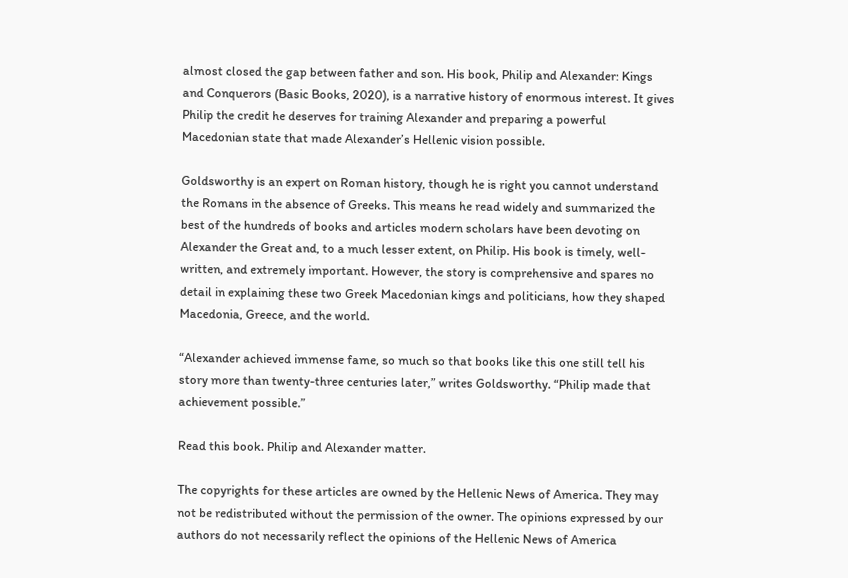almost closed the gap between father and son. His book, Philip and Alexander: Kings and Conquerors (Basic Books, 2020), is a narrative history of enormous interest. It gives Philip the credit he deserves for training Alexander and preparing a powerful Macedonian state that made Alexander’s Hellenic vision possible.

Goldsworthy is an expert on Roman history, though he is right you cannot understand the Romans in the absence of Greeks. This means he read widely and summarized the best of the hundreds of books and articles modern scholars have been devoting on Alexander the Great and, to a much lesser extent, on Philip. His book is timely, well-written, and extremely important. However, the story is comprehensive and spares no detail in explaining these two Greek Macedonian kings and politicians, how they shaped Macedonia, Greece, and the world.

“Alexander achieved immense fame, so much so that books like this one still tell his story more than twenty-three centuries later,” writes Goldsworthy. “Philip made that achievement possible.”

Read this book. Philip and Alexander matter.

The copyrights for these articles are owned by the Hellenic News of America. They may not be redistributed without the permission of the owner. The opinions expressed by our authors do not necessarily reflect the opinions of the Hellenic News of America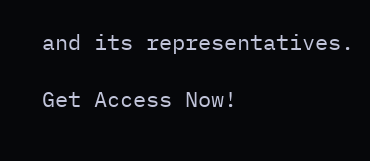and its representatives.

Get Access Now!